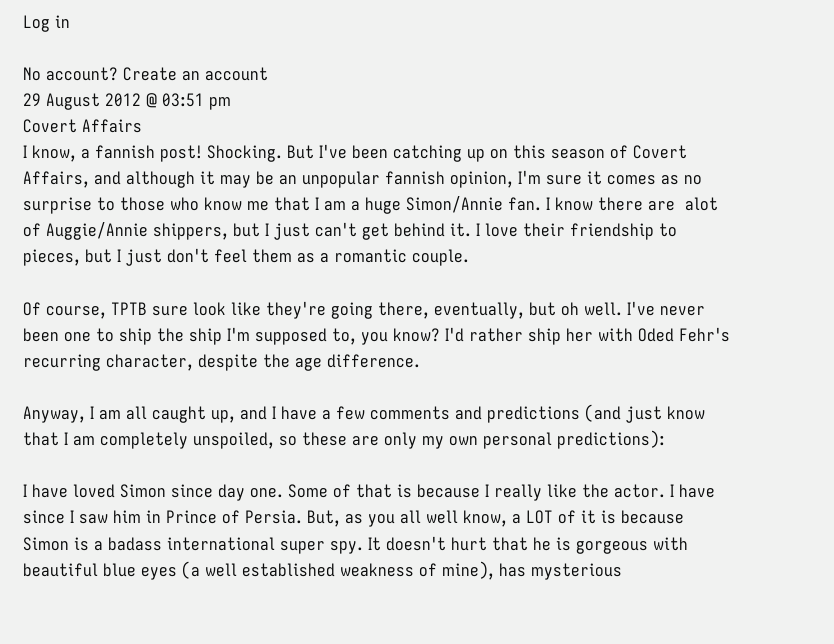Log in

No account? Create an account
29 August 2012 @ 03:51 pm
Covert Affairs
I know, a fannish post! Shocking. But I've been catching up on this season of Covert Affairs, and although it may be an unpopular fannish opinion, I'm sure it comes as no surprise to those who know me that I am a huge Simon/Annie fan. I know there are  alot of Auggie/Annie shippers, but I just can't get behind it. I love their friendship to pieces, but I just don't feel them as a romantic couple.

Of course, TPTB sure look like they're going there, eventually, but oh well. I've never been one to ship the ship I'm supposed to, you know? I'd rather ship her with Oded Fehr's recurring character, despite the age difference.

Anyway, I am all caught up, and I have a few comments and predictions (and just know that I am completely unspoiled, so these are only my own personal predictions):

I have loved Simon since day one. Some of that is because I really like the actor. I have since I saw him in Prince of Persia. But, as you all well know, a LOT of it is because Simon is a badass international super spy. It doesn't hurt that he is gorgeous with beautiful blue eyes (a well established weakness of mine), has mysterious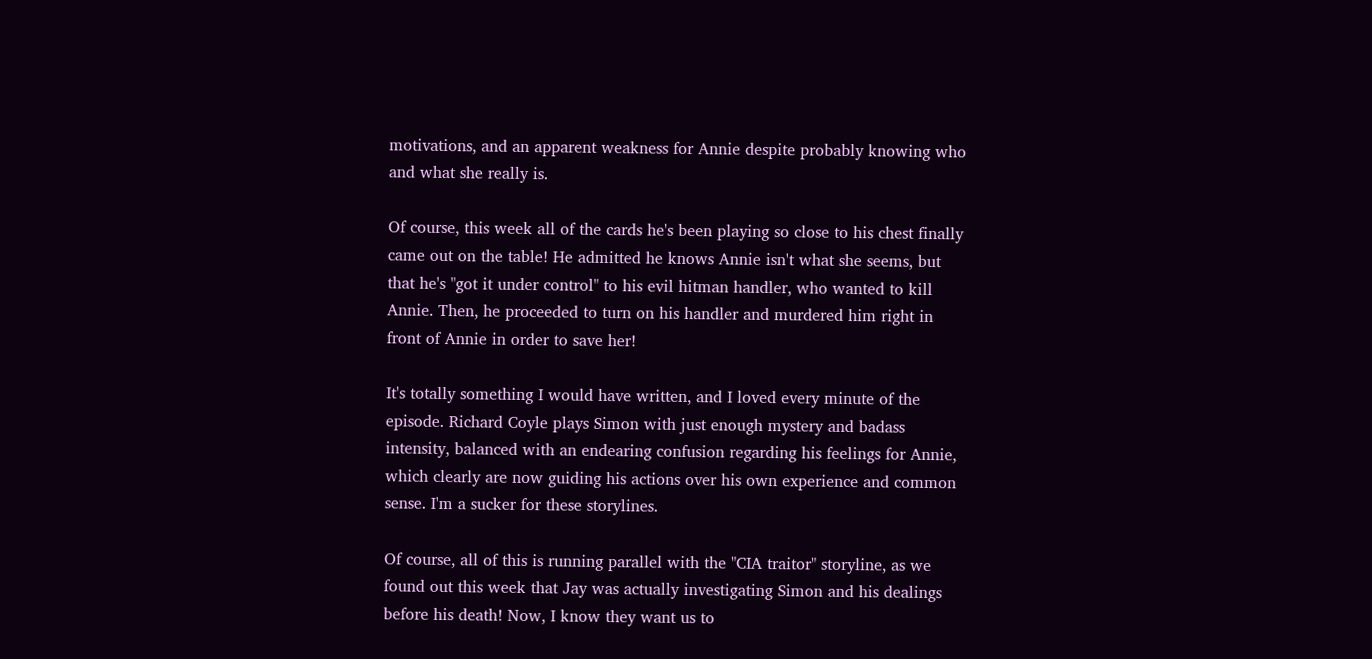motivations, and an apparent weakness for Annie despite probably knowing who and what she really is.

Of course, this week all of the cards he's been playing so close to his chest finally came out on the table! He admitted he knows Annie isn't what she seems, but that he's "got it under control" to his evil hitman handler, who wanted to kill Annie. Then, he proceeded to turn on his handler and murdered him right in front of Annie in order to save her!

It's totally something I would have written, and I loved every minute of the episode. Richard Coyle plays Simon with just enough mystery and badass intensity, balanced with an endearing confusion regarding his feelings for Annie, which clearly are now guiding his actions over his own experience and common sense. I'm a sucker for these storylines.

Of course, all of this is running parallel with the "CIA traitor" storyline, as we found out this week that Jay was actually investigating Simon and his dealings before his death! Now, I know they want us to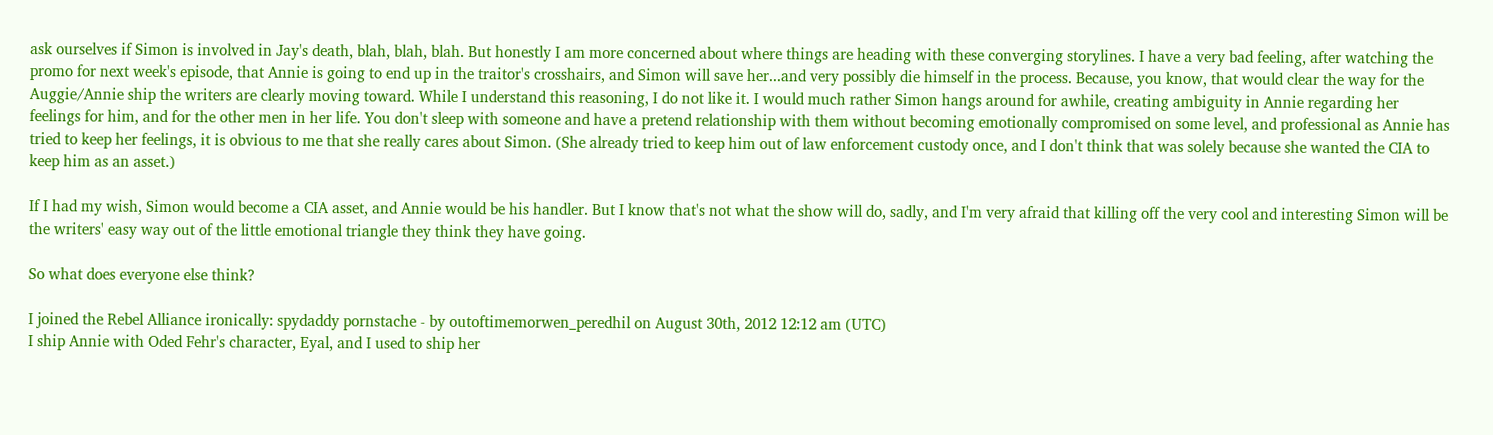ask ourselves if Simon is involved in Jay's death, blah, blah, blah. But honestly I am more concerned about where things are heading with these converging storylines. I have a very bad feeling, after watching the promo for next week's episode, that Annie is going to end up in the traitor's crosshairs, and Simon will save her...and very possibly die himself in the process. Because, you know, that would clear the way for the Auggie/Annie ship the writers are clearly moving toward. While I understand this reasoning, I do not like it. I would much rather Simon hangs around for awhile, creating ambiguity in Annie regarding her feelings for him, and for the other men in her life. You don't sleep with someone and have a pretend relationship with them without becoming emotionally compromised on some level, and professional as Annie has tried to keep her feelings, it is obvious to me that she really cares about Simon. (She already tried to keep him out of law enforcement custody once, and I don't think that was solely because she wanted the CIA to keep him as an asset.)

If I had my wish, Simon would become a CIA asset, and Annie would be his handler. But I know that's not what the show will do, sadly, and I'm very afraid that killing off the very cool and interesting Simon will be the writers' easy way out of the little emotional triangle they think they have going.

So what does everyone else think?

I joined the Rebel Alliance ironically: spydaddy pornstache - by outoftimemorwen_peredhil on August 30th, 2012 12:12 am (UTC)
I ship Annie with Oded Fehr's character, Eyal, and I used to ship her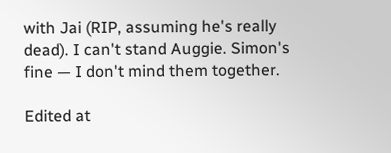with Jai (RIP, assuming he's really dead). I can't stand Auggie. Simon's fine — I don't mind them together.

Edited at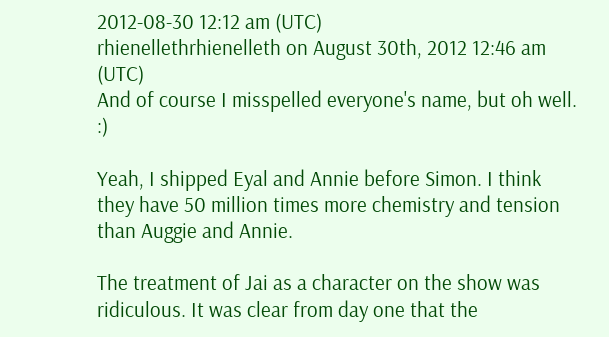2012-08-30 12:12 am (UTC)
rhienellethrhienelleth on August 30th, 2012 12:46 am (UTC)
And of course I misspelled everyone's name, but oh well. :)

Yeah, I shipped Eyal and Annie before Simon. I think they have 50 million times more chemistry and tension than Auggie and Annie.

The treatment of Jai as a character on the show was ridiculous. It was clear from day one that the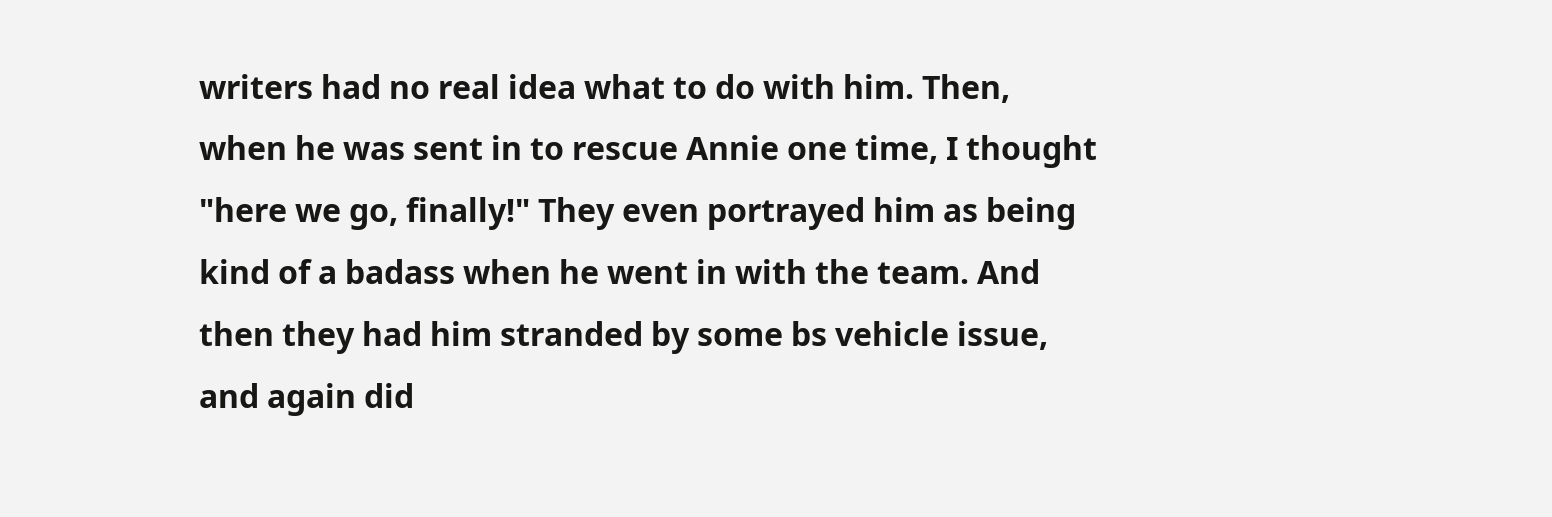writers had no real idea what to do with him. Then, when he was sent in to rescue Annie one time, I thought "here we go, finally!" They even portrayed him as being kind of a badass when he went in with the team. And then they had him stranded by some bs vehicle issue, and again did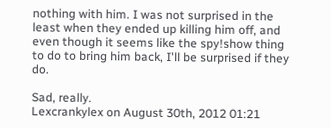nothing with him. I was not surprised in the least when they ended up killing him off, and even though it seems like the spy!show thing to do to bring him back, I'll be surprised if they do.

Sad, really.
Lexcrankylex on August 30th, 2012 01:21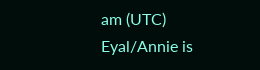am (UTC)
Eyal/Annie is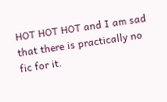HOT HOT HOT and I am sad that there is practically no fic for it.